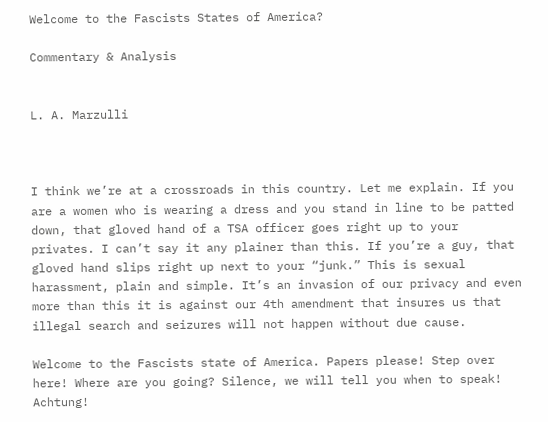Welcome to the Fascists States of America?

Commentary & Analysis


L. A. Marzulli



I think we’re at a crossroads in this country. Let me explain. If you are a women who is wearing a dress and you stand in line to be patted down, that gloved hand of a TSA officer goes right up to your privates. I can’t say it any plainer than this. If you’re a guy, that gloved hand slips right up next to your “junk.” This is sexual harassment, plain and simple. It’s an invasion of our privacy and even more than this it is against our 4th amendment that insures us that illegal search and seizures will not happen without due cause.

Welcome to the Fascists state of America. Papers please! Step over here! Where are you going? Silence, we will tell you when to speak! Achtung!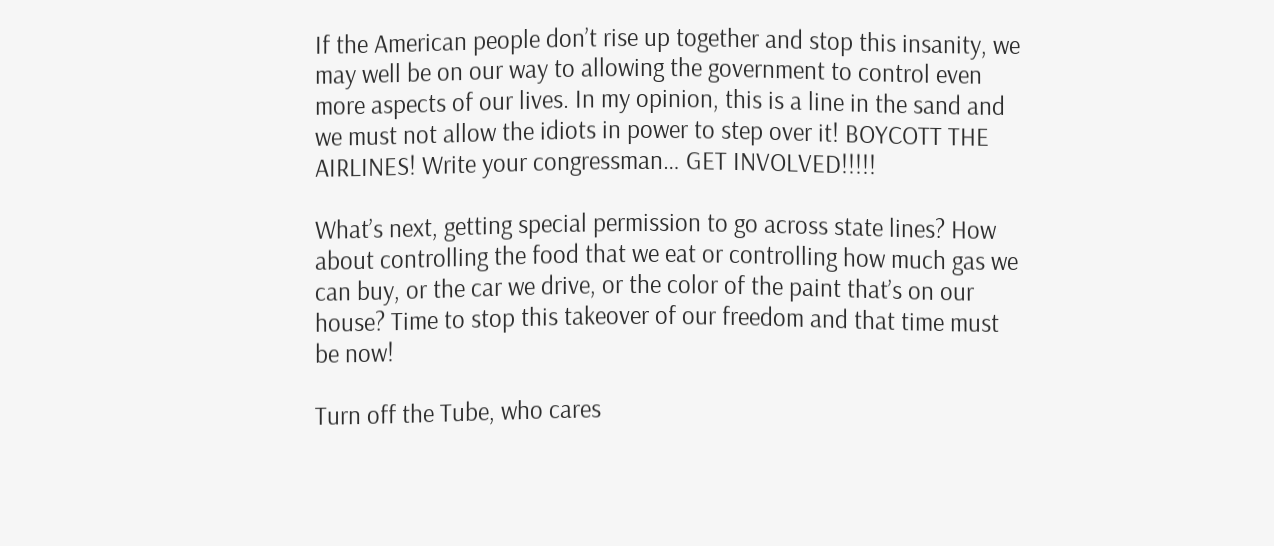If the American people don’t rise up together and stop this insanity, we may well be on our way to allowing the government to control even more aspects of our lives. In my opinion, this is a line in the sand and we must not allow the idiots in power to step over it! BOYCOTT THE AIRLINES! Write your congressman… GET INVOLVED!!!!!

What’s next, getting special permission to go across state lines? How about controlling the food that we eat or controlling how much gas we can buy, or the car we drive, or the color of the paint that’s on our house? Time to stop this takeover of our freedom and that time must be now!

Turn off the Tube, who cares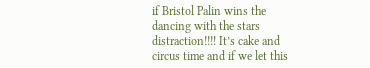if Bristol Palin wins the dancing with the stars distraction!!!! It’s cake and circus time and if we let this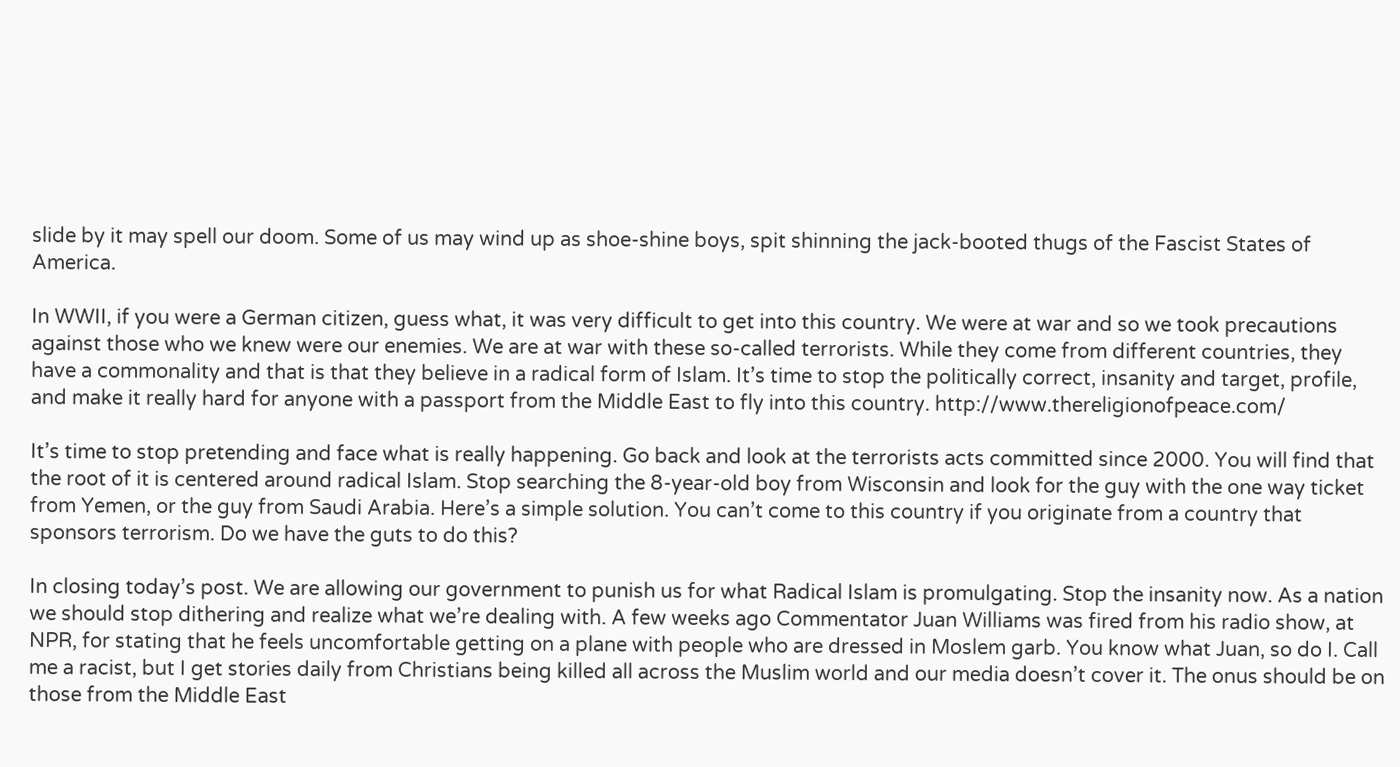slide by it may spell our doom. Some of us may wind up as shoe-shine boys, spit shinning the jack-booted thugs of the Fascist States of America.

In WWII, if you were a German citizen, guess what, it was very difficult to get into this country. We were at war and so we took precautions against those who we knew were our enemies. We are at war with these so-called terrorists. While they come from different countries, they have a commonality and that is that they believe in a radical form of Islam. It’s time to stop the politically correct, insanity and target, profile, and make it really hard for anyone with a passport from the Middle East to fly into this country. http://www.thereligionofpeace.com/

It’s time to stop pretending and face what is really happening. Go back and look at the terrorists acts committed since 2000. You will find that the root of it is centered around radical Islam. Stop searching the 8-year-old boy from Wisconsin and look for the guy with the one way ticket from Yemen, or the guy from Saudi Arabia. Here’s a simple solution. You can’t come to this country if you originate from a country that sponsors terrorism. Do we have the guts to do this?

In closing today’s post. We are allowing our government to punish us for what Radical Islam is promulgating. Stop the insanity now. As a nation we should stop dithering and realize what we’re dealing with. A few weeks ago Commentator Juan Williams was fired from his radio show, at NPR, for stating that he feels uncomfortable getting on a plane with people who are dressed in Moslem garb. You know what Juan, so do I. Call me a racist, but I get stories daily from Christians being killed all across the Muslim world and our media doesn’t cover it. The onus should be on those from the Middle East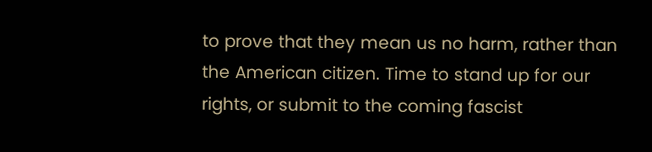to prove that they mean us no harm, rather than the American citizen. Time to stand up for our rights, or submit to the coming fascist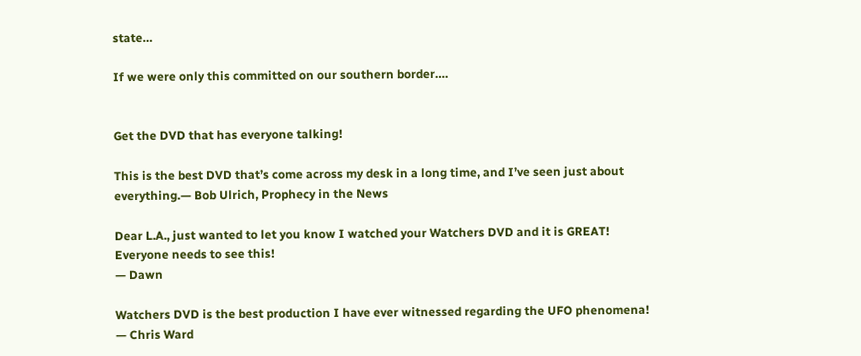state…

If we were only this committed on our southern border….


Get the DVD that has everyone talking!

This is the best DVD that’s come across my desk in a long time, and I’ve seen just about everything.— Bob Ulrich, Prophecy in the News

Dear L.A., just wanted to let you know I watched your Watchers DVD and it is GREAT!
Everyone needs to see this!
— Dawn

Watchers DVD is the best production I have ever witnessed regarding the UFO phenomena!
— Chris Ward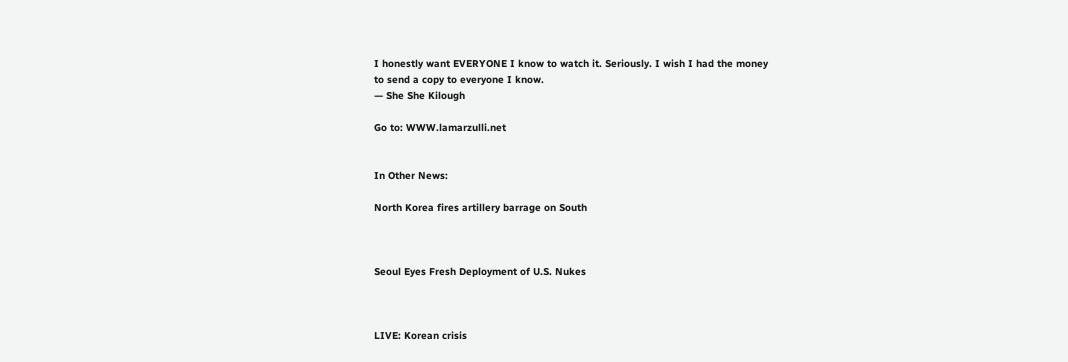I honestly want EVERYONE I know to watch it. Seriously. I wish I had the money
to send a copy to everyone I know.
— She She Kilough

Go to: WWW.lamarzulli.net


In Other News:

North Korea fires artillery barrage on South



Seoul Eyes Fresh Deployment of U.S. Nukes



LIVE: Korean crisis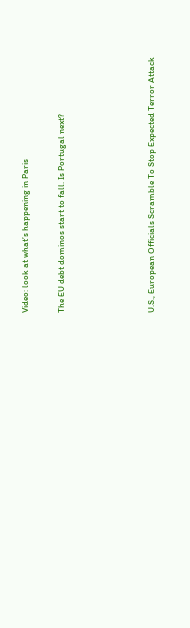Video: look at what’s happening in Paris

The EU debt dominos start to fall. Is Portugal next?




U.S., European Officials Scramble To Stop Expected Terror Attack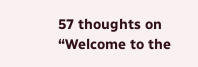57 thoughts on “Welcome to the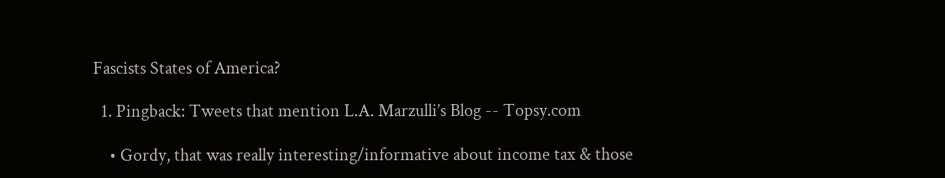Fascists States of America?

  1. Pingback: Tweets that mention L.A. Marzulli’s Blog -- Topsy.com

    • Gordy, that was really interesting/informative about income tax & those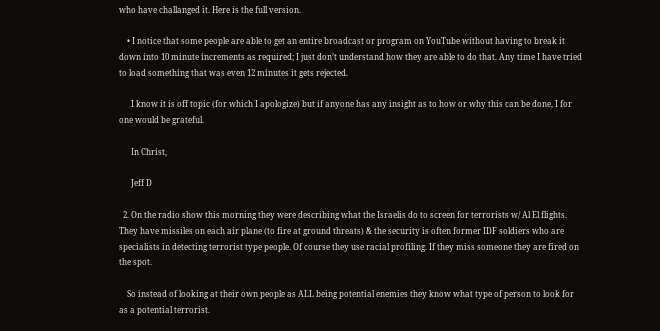who have challanged it. Here is the full version.

    • I notice that some people are able to get an entire broadcast or program on YouTube without having to break it down into 10 minute increments as required; I just don’t understand how they are able to do that. Any time I have tried to load something that was even 12 minutes it gets rejected.

      I know it is off topic (for which I apologize) but if anyone has any insight as to how or why this can be done, I for one would be grateful.

      In Christ,

      Jeff D

  2. On the radio show this morning they were describing what the Israelis do to screen for terrorists w/ Al El flights. They have missiles on each air plane (to fire at ground threats) & the security is often former IDF soldiers who are specialists in detecting terrorist type people. Of course they use racial profiling. If they miss someone they are fired on the spot.

    So instead of looking at their own people as ALL being potential enemies they know what type of person to look for as a potential terrorist.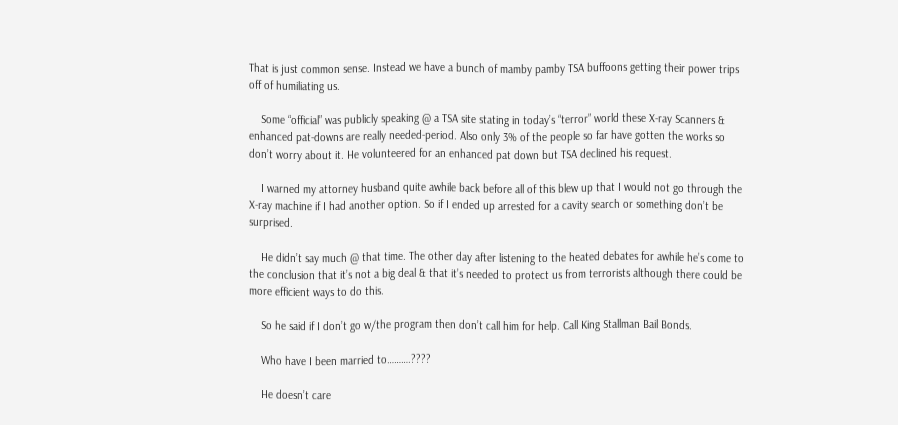That is just common sense. Instead we have a bunch of mamby pamby TSA buffoons getting their power trips off of humiliating us.

    Some “official” was publicly speaking @ a TSA site stating in today’s “terror” world these X-ray Scanners & enhanced pat-downs are really needed-period. Also only 3% of the people so far have gotten the works so don’t worry about it. He volunteered for an enhanced pat down but TSA declined his request.

    I warned my attorney husband quite awhile back before all of this blew up that I would not go through the X-ray machine if I had another option. So if I ended up arrested for a cavity search or something don’t be surprised.

    He didn’t say much @ that time. The other day after listening to the heated debates for awhile he’s come to the conclusion that it’s not a big deal & that it’s needed to protect us from terrorists although there could be more efficient ways to do this.

    So he said if I don’t go w/the program then don’t call him for help. Call King Stallman Bail Bonds.

    Who have I been married to……….????

    He doesn’t care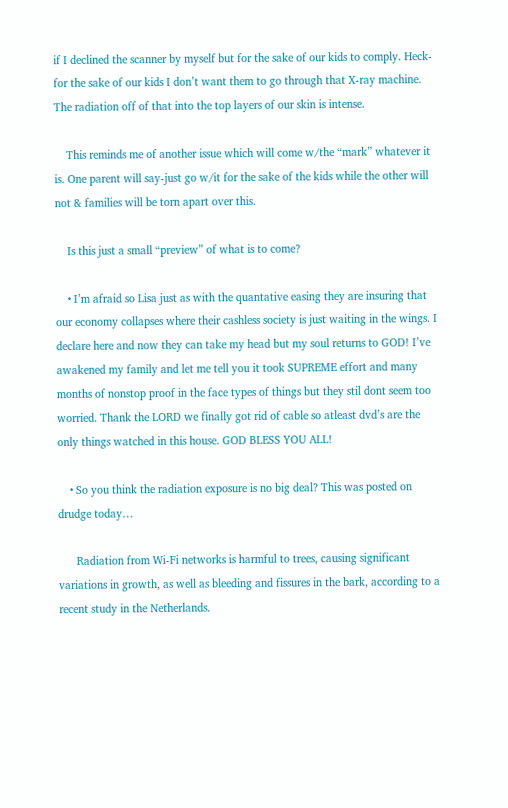if I declined the scanner by myself but for the sake of our kids to comply. Heck- for the sake of our kids I don’t want them to go through that X-ray machine. The radiation off of that into the top layers of our skin is intense.

    This reminds me of another issue which will come w/the “mark” whatever it is. One parent will say-just go w/it for the sake of the kids while the other will not & families will be torn apart over this.

    Is this just a small “preview” of what is to come?

    • I’m afraid so Lisa just as with the quantative easing they are insuring that our economy collapses where their cashless society is just waiting in the wings. I declare here and now they can take my head but my soul returns to GOD! I’ve awakened my family and let me tell you it took SUPREME effort and many months of nonstop proof in the face types of things but they stil dont seem too worried. Thank the LORD we finally got rid of cable so atleast dvd’s are the only things watched in this house. GOD BLESS YOU ALL!

    • So you think the radiation exposure is no big deal? This was posted on drudge today…

      Radiation from Wi-Fi networks is harmful to trees, causing significant variations in growth, as well as bleeding and fissures in the bark, according to a recent study in the Netherlands.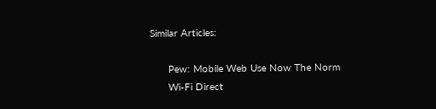Similar Articles:

      Pew: Mobile Web Use Now The Norm
      Wi-Fi Direct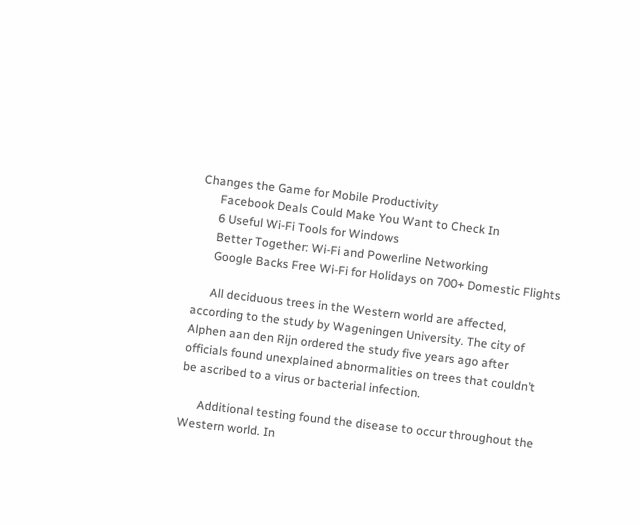Changes the Game for Mobile Productivity
      Facebook Deals Could Make You Want to Check In
      6 Useful Wi-Fi Tools for Windows
      Better Together: Wi-Fi and Powerline Networking
      Google Backs Free Wi-Fi for Holidays on 700+ Domestic Flights

      All deciduous trees in the Western world are affected, according to the study by Wageningen University. The city of Alphen aan den Rijn ordered the study five years ago after officials found unexplained abnormalities on trees that couldn’t be ascribed to a virus or bacterial infection.

      Additional testing found the disease to occur throughout the Western world. In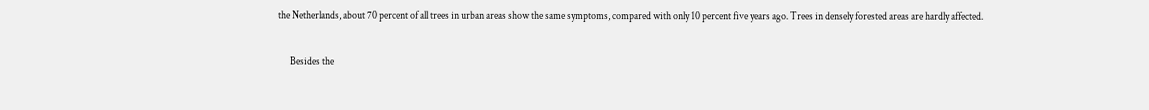the Netherlands, about 70 percent of all trees in urban areas show the same symptoms, compared with only 10 percent five years ago. Trees in densely forested areas are hardly affected.

      Besides the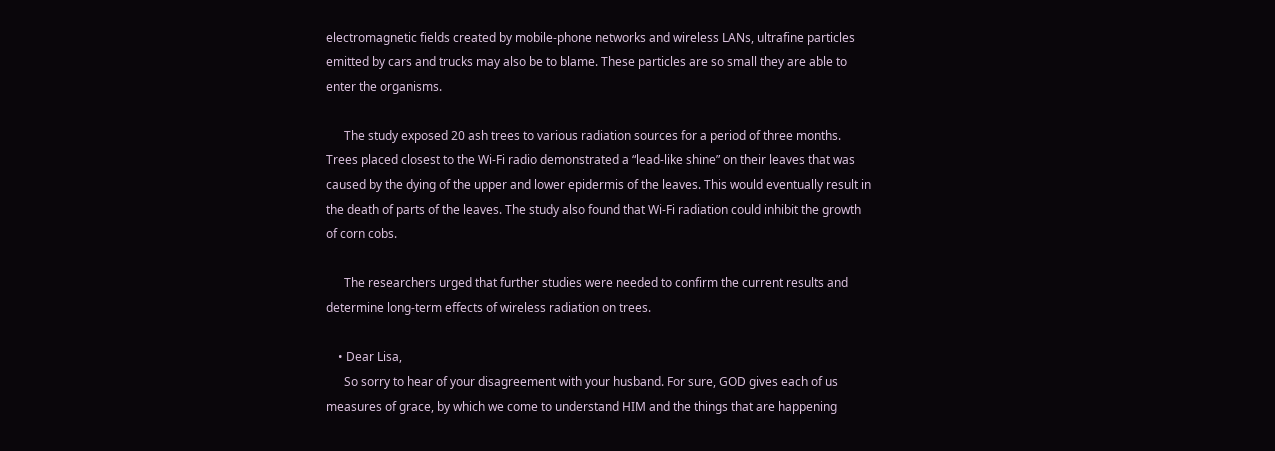electromagnetic fields created by mobile-phone networks and wireless LANs, ultrafine particles emitted by cars and trucks may also be to blame. These particles are so small they are able to enter the organisms.

      The study exposed 20 ash trees to various radiation sources for a period of three months. Trees placed closest to the Wi-Fi radio demonstrated a “lead-like shine” on their leaves that was caused by the dying of the upper and lower epidermis of the leaves. This would eventually result in the death of parts of the leaves. The study also found that Wi-Fi radiation could inhibit the growth of corn cobs.

      The researchers urged that further studies were needed to confirm the current results and determine long-term effects of wireless radiation on trees.

    • Dear Lisa,
      So sorry to hear of your disagreement with your husband. For sure, GOD gives each of us measures of grace, by which we come to understand HIM and the things that are happening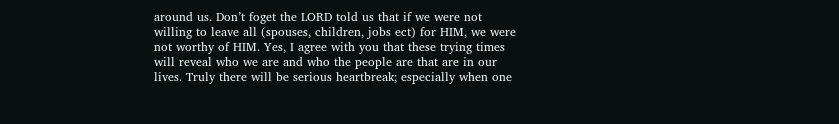around us. Don’t foget the LORD told us that if we were not willing to leave all (spouses, children, jobs ect) for HIM, we were not worthy of HIM. Yes, I agree with you that these trying times will reveal who we are and who the people are that are in our lives. Truly there will be serious heartbreak; especially when one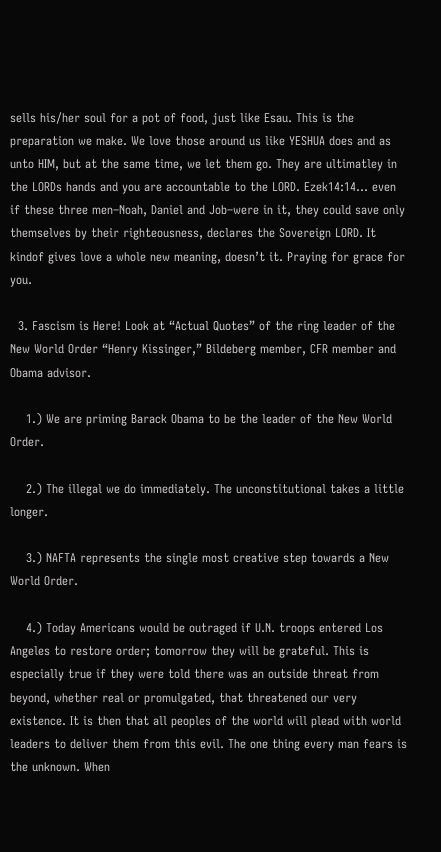sells his/her soul for a pot of food, just like Esau. This is the preparation we make. We love those around us like YESHUA does and as unto HIM, but at the same time, we let them go. They are ultimatley in the LORDs hands and you are accountable to the LORD. Ezek14:14… even if these three men–Noah, Daniel and Job–were in it, they could save only themselves by their righteousness, declares the Sovereign LORD. It kindof gives love a whole new meaning, doesn’t it. Praying for grace for you.

  3. Fascism is Here! Look at “Actual Quotes” of the ring leader of the New World Order “Henry Kissinger,” Bildeberg member, CFR member and Obama advisor.

    1.) We are priming Barack Obama to be the leader of the New World Order.

    2.) The illegal we do immediately. The unconstitutional takes a little longer.

    3.) NAFTA represents the single most creative step towards a New World Order.

    4.) Today Americans would be outraged if U.N. troops entered Los Angeles to restore order; tomorrow they will be grateful. This is especially true if they were told there was an outside threat from beyond, whether real or promulgated, that threatened our very existence. It is then that all peoples of the world will plead with world leaders to deliver them from this evil. The one thing every man fears is the unknown. When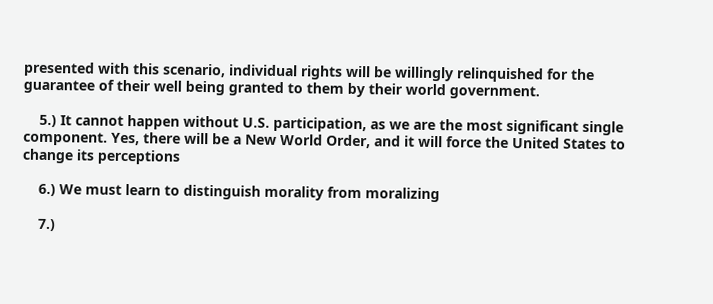presented with this scenario, individual rights will be willingly relinquished for the guarantee of their well being granted to them by their world government.

    5.) It cannot happen without U.S. participation, as we are the most significant single component. Yes, there will be a New World Order, and it will force the United States to change its perceptions

    6.) We must learn to distinguish morality from moralizing

    7.)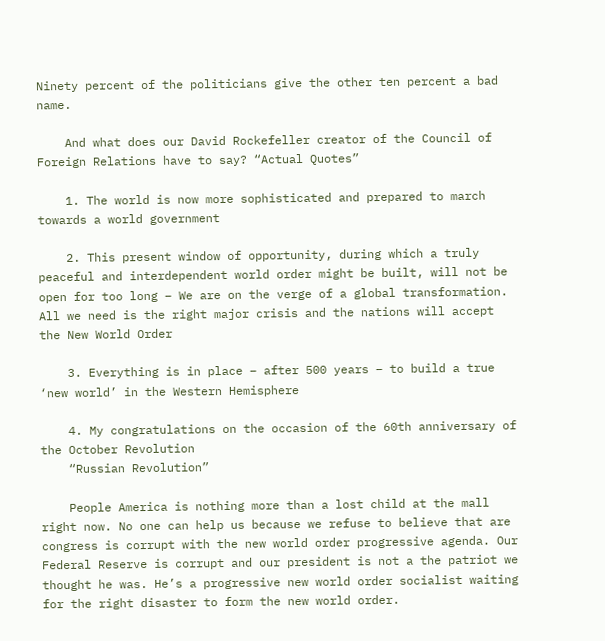Ninety percent of the politicians give the other ten percent a bad name.

    And what does our David Rockefeller creator of the Council of Foreign Relations have to say? “Actual Quotes”

    1. The world is now more sophisticated and prepared to march towards a world government

    2. This present window of opportunity, during which a truly peaceful and interdependent world order might be built, will not be open for too long – We are on the verge of a global transformation. All we need is the right major crisis and the nations will accept the New World Order

    3. Everything is in place – after 500 years – to build a true ‘new world’ in the Western Hemisphere

    4. My congratulations on the occasion of the 60th anniversary of the October Revolution
    “Russian Revolution”

    People America is nothing more than a lost child at the mall right now. No one can help us because we refuse to believe that are congress is corrupt with the new world order progressive agenda. Our Federal Reserve is corrupt and our president is not a the patriot we thought he was. He’s a progressive new world order socialist waiting for the right disaster to form the new world order.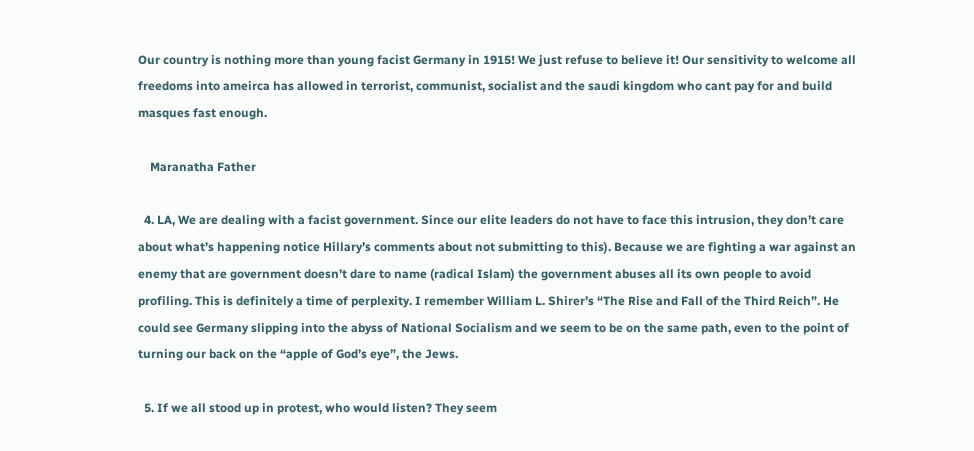Our country is nothing more than young facist Germany in 1915! We just refuse to believe it! Our sensitivity to welcome all freedoms into ameirca has allowed in terrorist, communist, socialist and the saudi kingdom who cant pay for and build masques fast enough.

    Maranatha Father

  4. LA, We are dealing with a facist government. Since our elite leaders do not have to face this intrusion, they don’t care about what’s happening notice Hillary’s comments about not submitting to this). Because we are fighting a war against an enemy that are government doesn’t dare to name (radical Islam) the government abuses all its own people to avoid profiling. This is definitely a time of perplexity. I remember William L. Shirer’s “The Rise and Fall of the Third Reich”. He could see Germany slipping into the abyss of National Socialism and we seem to be on the same path, even to the point of turning our back on the “apple of God’s eye”, the Jews.

  5. If we all stood up in protest, who would listen? They seem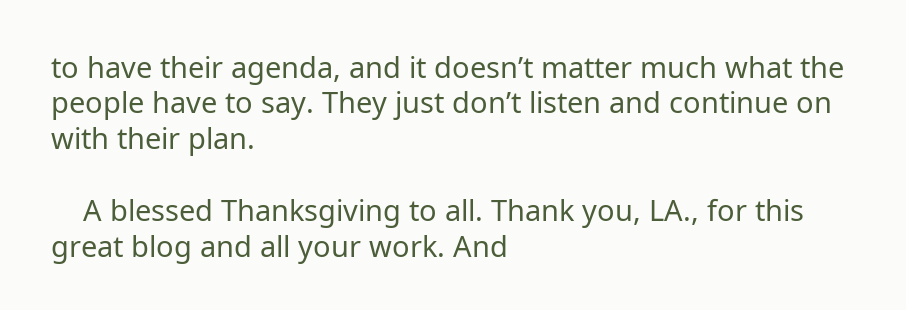to have their agenda, and it doesn’t matter much what the people have to say. They just don’t listen and continue on with their plan.

    A blessed Thanksgiving to all. Thank you, LA., for this great blog and all your work. And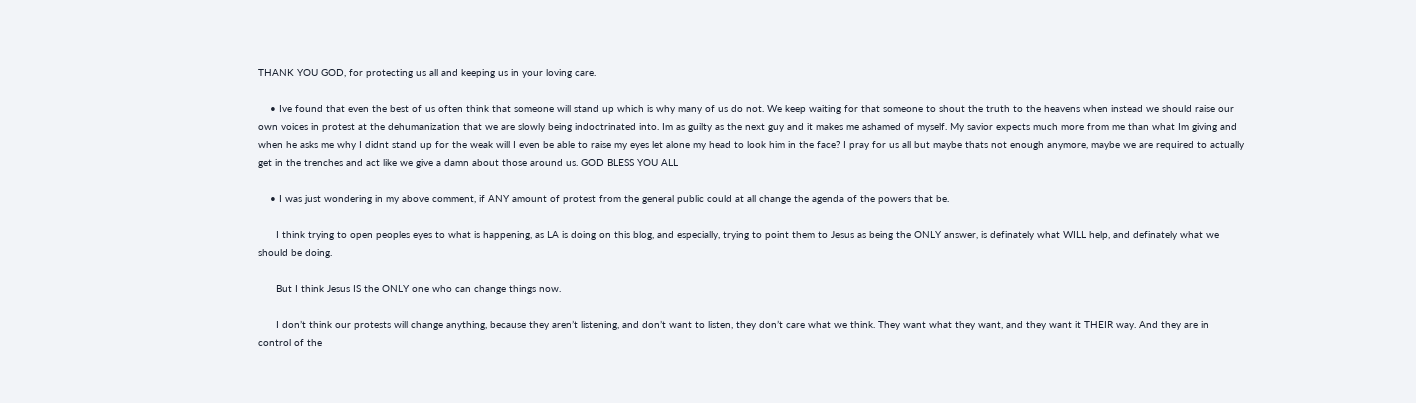THANK YOU GOD, for protecting us all and keeping us in your loving care.

    • Ive found that even the best of us often think that someone will stand up which is why many of us do not. We keep waiting for that someone to shout the truth to the heavens when instead we should raise our own voices in protest at the dehumanization that we are slowly being indoctrinated into. Im as guilty as the next guy and it makes me ashamed of myself. My savior expects much more from me than what Im giving and when he asks me why I didnt stand up for the weak will I even be able to raise my eyes let alone my head to look him in the face? I pray for us all but maybe thats not enough anymore, maybe we are required to actually get in the trenches and act like we give a damn about those around us. GOD BLESS YOU ALL

    • I was just wondering in my above comment, if ANY amount of protest from the general public could at all change the agenda of the powers that be.

      I think trying to open peoples eyes to what is happening, as LA is doing on this blog, and especially, trying to point them to Jesus as being the ONLY answer, is definately what WILL help, and definately what we should be doing.

      But I think Jesus IS the ONLY one who can change things now.

      I don’t think our protests will change anything, because they aren’t listening, and don’t want to listen, they don’t care what we think. They want what they want, and they want it THEIR way. And they are in control of the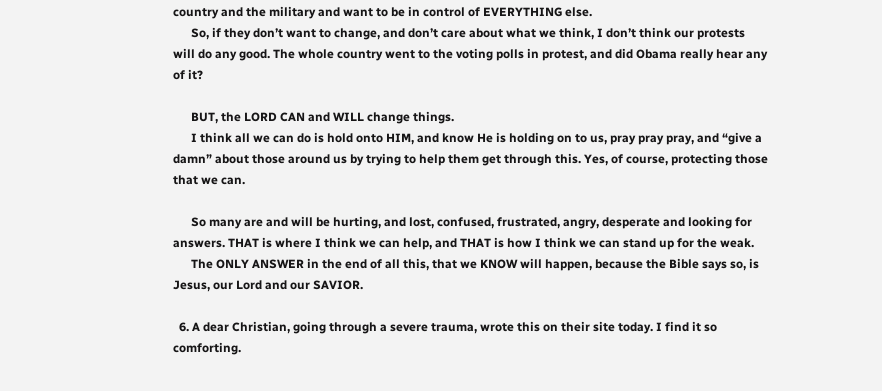country and the military and want to be in control of EVERYTHING else.
      So, if they don’t want to change, and don’t care about what we think, I don’t think our protests will do any good. The whole country went to the voting polls in protest, and did Obama really hear any of it?

      BUT, the LORD CAN and WILL change things.
      I think all we can do is hold onto HIM, and know He is holding on to us, pray pray pray, and “give a damn” about those around us by trying to help them get through this. Yes, of course, protecting those that we can.

      So many are and will be hurting, and lost, confused, frustrated, angry, desperate and looking for answers. THAT is where I think we can help, and THAT is how I think we can stand up for the weak.
      The ONLY ANSWER in the end of all this, that we KNOW will happen, because the Bible says so, is Jesus, our Lord and our SAVIOR.

  6. A dear Christian, going through a severe trauma, wrote this on their site today. I find it so comforting.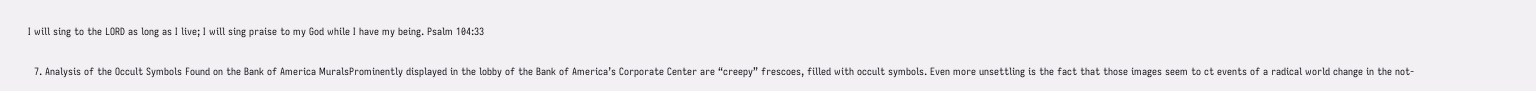I will sing to the LORD as long as I live; I will sing praise to my God while I have my being. Psalm 104:33

  7. Analysis of the Occult Symbols Found on the Bank of America MuralsProminently displayed in the lobby of the Bank of America’s Corporate Center are “creepy” frescoes, filled with occult symbols. Even more unsettling is the fact that those images seem to ct events of a radical world change in the not-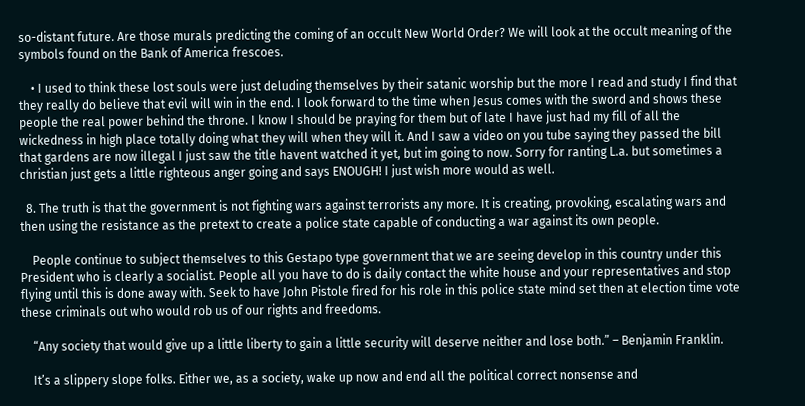so-distant future. Are those murals predicting the coming of an occult New World Order? We will look at the occult meaning of the symbols found on the Bank of America frescoes.

    • I used to think these lost souls were just deluding themselves by their satanic worship but the more I read and study I find that they really do believe that evil will win in the end. I look forward to the time when Jesus comes with the sword and shows these people the real power behind the throne. I know I should be praying for them but of late I have just had my fill of all the wickedness in high place totally doing what they will when they will it. And I saw a video on you tube saying they passed the bill that gardens are now illegal I just saw the title havent watched it yet, but im going to now. Sorry for ranting L.a. but sometimes a christian just gets a little righteous anger going and says ENOUGH! I just wish more would as well.

  8. The truth is that the government is not fighting wars against terrorists any more. It is creating, provoking, escalating wars and then using the resistance as the pretext to create a police state capable of conducting a war against its own people.

    People continue to subject themselves to this Gestapo type government that we are seeing develop in this country under this President who is clearly a socialist. People all you have to do is daily contact the white house and your representatives and stop flying until this is done away with. Seek to have John Pistole fired for his role in this police state mind set then at election time vote these criminals out who would rob us of our rights and freedoms.

    “Any society that would give up a little liberty to gain a little security will deserve neither and lose both.” – Benjamin Franklin.

    It’s a slippery slope folks. Either we, as a society, wake up now and end all the political correct nonsense and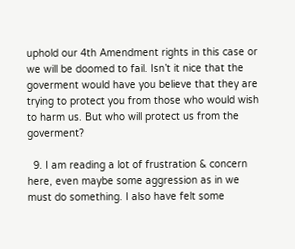uphold our 4th Amendment rights in this case or we will be doomed to fail. Isn’t it nice that the goverment would have you believe that they are trying to protect you from those who would wish to harm us. But who will protect us from the goverment?

  9. I am reading a lot of frustration & concern here, even maybe some aggression as in we must do something. I also have felt some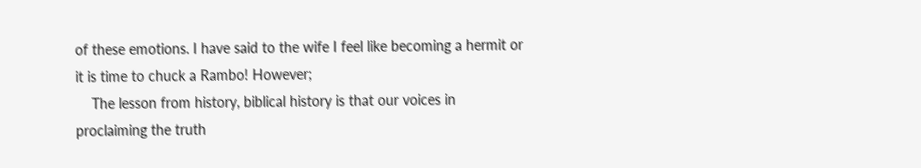of these emotions. I have said to the wife I feel like becoming a hermit or it is time to chuck a Rambo! However;
    The lesson from history, biblical history is that our voices in proclaiming the truth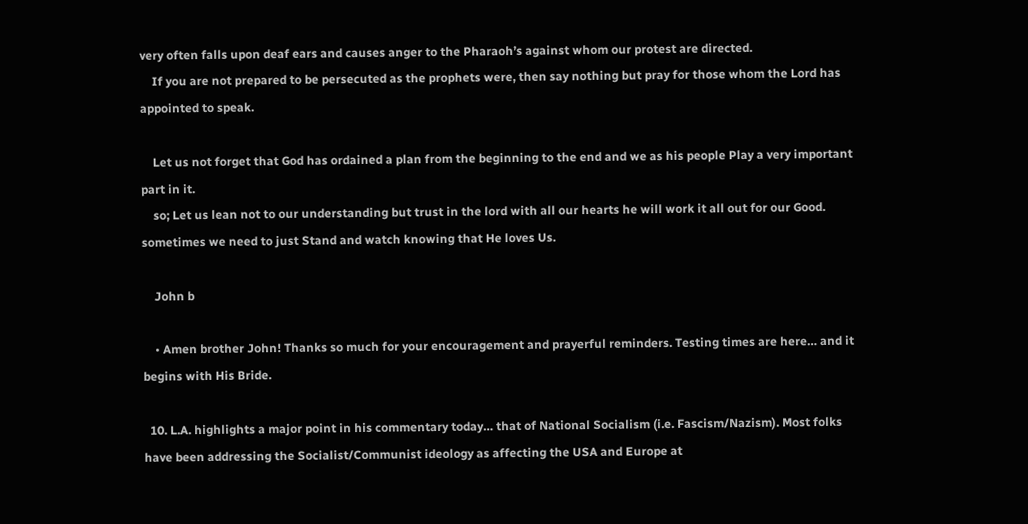very often falls upon deaf ears and causes anger to the Pharaoh’s against whom our protest are directed.
    If you are not prepared to be persecuted as the prophets were, then say nothing but pray for those whom the Lord has appointed to speak.

    Let us not forget that God has ordained a plan from the beginning to the end and we as his people Play a very important part in it.
    so; Let us lean not to our understanding but trust in the lord with all our hearts he will work it all out for our Good. sometimes we need to just Stand and watch knowing that He loves Us.

    John b

    • Amen brother John! Thanks so much for your encouragement and prayerful reminders. Testing times are here… and it begins with His Bride.

  10. L.A. highlights a major point in his commentary today… that of National Socialism (i.e. Fascism/Nazism). Most folks have been addressing the Socialist/Communist ideology as affecting the USA and Europe at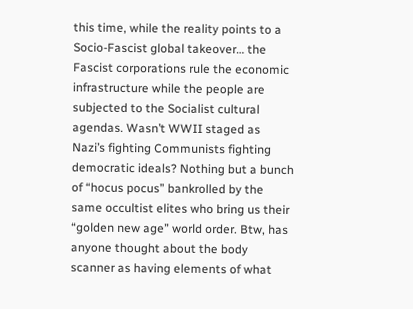this time, while the reality points to a Socio-Fascist global takeover… the Fascist corporations rule the economic infrastructure while the people are subjected to the Socialist cultural agendas. Wasn’t WWII staged as Nazi’s fighting Communists fighting democratic ideals? Nothing but a bunch of “hocus pocus” bankrolled by the same occultist elites who bring us their “golden new age” world order. Btw, has anyone thought about the body scanner as having elements of what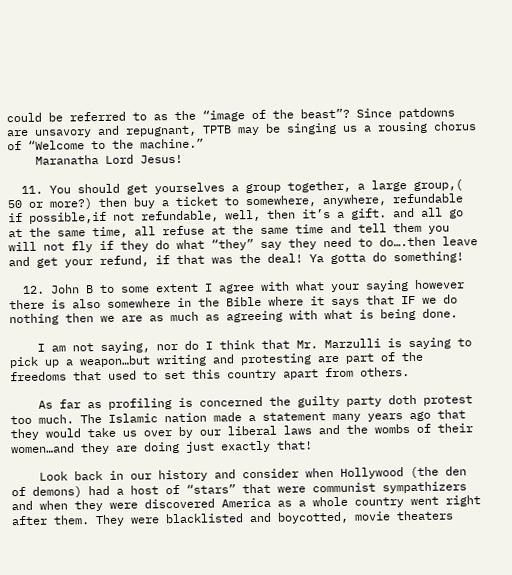could be referred to as the “image of the beast”? Since patdowns are unsavory and repugnant, TPTB may be singing us a rousing chorus of “Welcome to the machine.”
    Maranatha Lord Jesus!

  11. You should get yourselves a group together, a large group,( 50 or more?) then buy a ticket to somewhere, anywhere, refundable if possible,if not refundable, well, then it’s a gift. and all go at the same time, all refuse at the same time and tell them you will not fly if they do what “they” say they need to do….then leave and get your refund, if that was the deal! Ya gotta do something!

  12. John B to some extent I agree with what your saying however there is also somewhere in the Bible where it says that IF we do nothing then we are as much as agreeing with what is being done.

    I am not saying, nor do I think that Mr. Marzulli is saying to pick up a weapon…but writing and protesting are part of the freedoms that used to set this country apart from others.

    As far as profiling is concerned the guilty party doth protest too much. The Islamic nation made a statement many years ago that they would take us over by our liberal laws and the wombs of their women…and they are doing just exactly that!

    Look back in our history and consider when Hollywood (the den of demons) had a host of “stars” that were communist sympathizers and when they were discovered America as a whole country went right after them. They were blacklisted and boycotted, movie theaters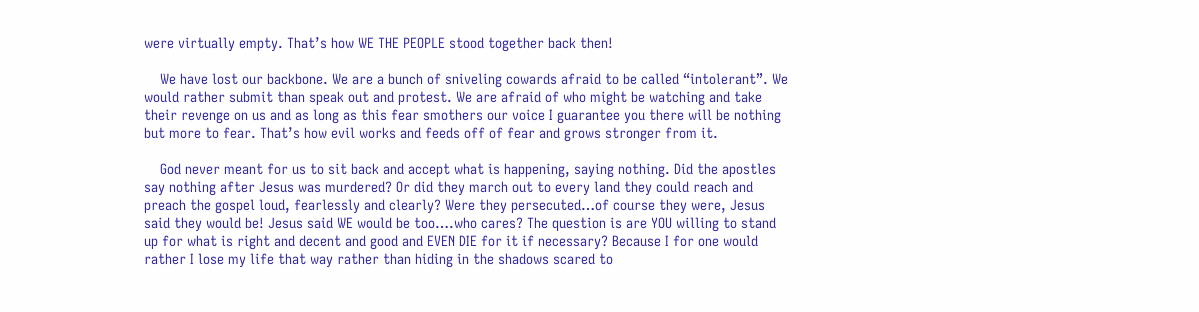were virtually empty. That’s how WE THE PEOPLE stood together back then!

    We have lost our backbone. We are a bunch of sniveling cowards afraid to be called “intolerant”. We would rather submit than speak out and protest. We are afraid of who might be watching and take their revenge on us and as long as this fear smothers our voice I guarantee you there will be nothing but more to fear. That’s how evil works and feeds off of fear and grows stronger from it.

    God never meant for us to sit back and accept what is happening, saying nothing. Did the apostles say nothing after Jesus was murdered? Or did they march out to every land they could reach and preach the gospel loud, fearlessly and clearly? Were they persecuted…of course they were, Jesus said they would be! Jesus said WE would be too….who cares? The question is are YOU willing to stand up for what is right and decent and good and EVEN DIE for it if necessary? Because I for one would rather I lose my life that way rather than hiding in the shadows scared to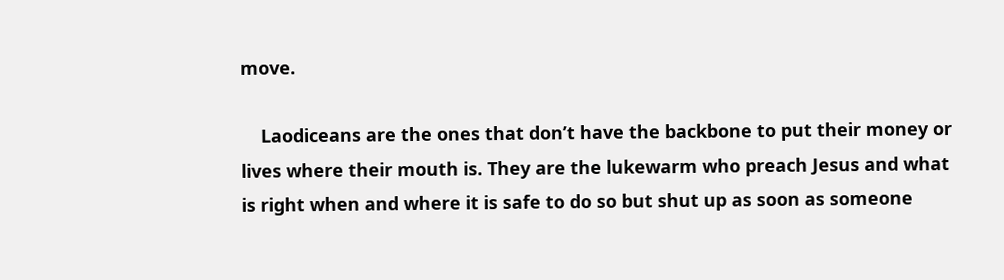move.

    Laodiceans are the ones that don’t have the backbone to put their money or lives where their mouth is. They are the lukewarm who preach Jesus and what is right when and where it is safe to do so but shut up as soon as someone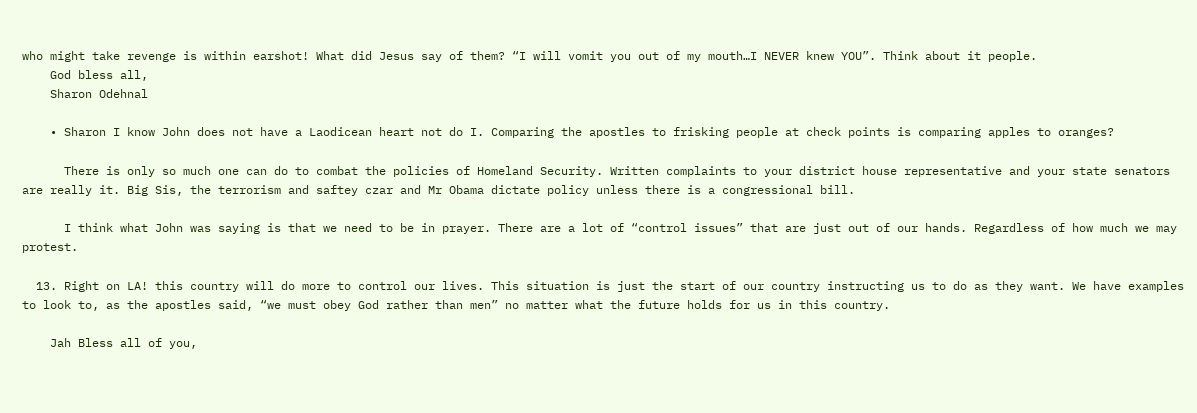who might take revenge is within earshot! What did Jesus say of them? “I will vomit you out of my mouth…I NEVER knew YOU”. Think about it people.
    God bless all,
    Sharon Odehnal

    • Sharon I know John does not have a Laodicean heart not do I. Comparing the apostles to frisking people at check points is comparing apples to oranges?

      There is only so much one can do to combat the policies of Homeland Security. Written complaints to your district house representative and your state senators are really it. Big Sis, the terrorism and saftey czar and Mr Obama dictate policy unless there is a congressional bill.

      I think what John was saying is that we need to be in prayer. There are a lot of “control issues” that are just out of our hands. Regardless of how much we may protest.

  13. Right on LA! this country will do more to control our lives. This situation is just the start of our country instructing us to do as they want. We have examples to look to, as the apostles said, “we must obey God rather than men” no matter what the future holds for us in this country.

    Jah Bless all of you,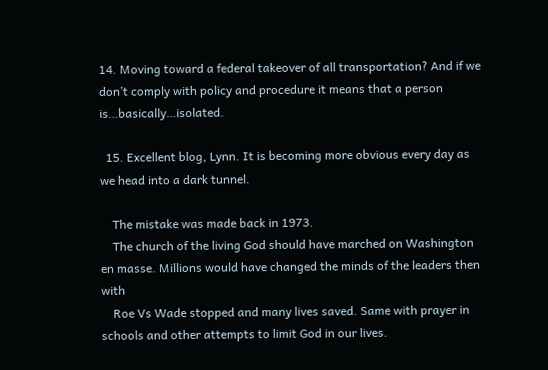14. Moving toward a federal takeover of all transportation? And if we don’t comply with policy and procedure it means that a person is…basically…isolated.

  15. Excellent blog, Lynn. It is becoming more obvious every day as we head into a dark tunnel.

    The mistake was made back in 1973.
    The church of the living God should have marched on Washington en masse. Millions would have changed the minds of the leaders then with
    Roe Vs Wade stopped and many lives saved. Same with prayer in schools and other attempts to limit God in our lives.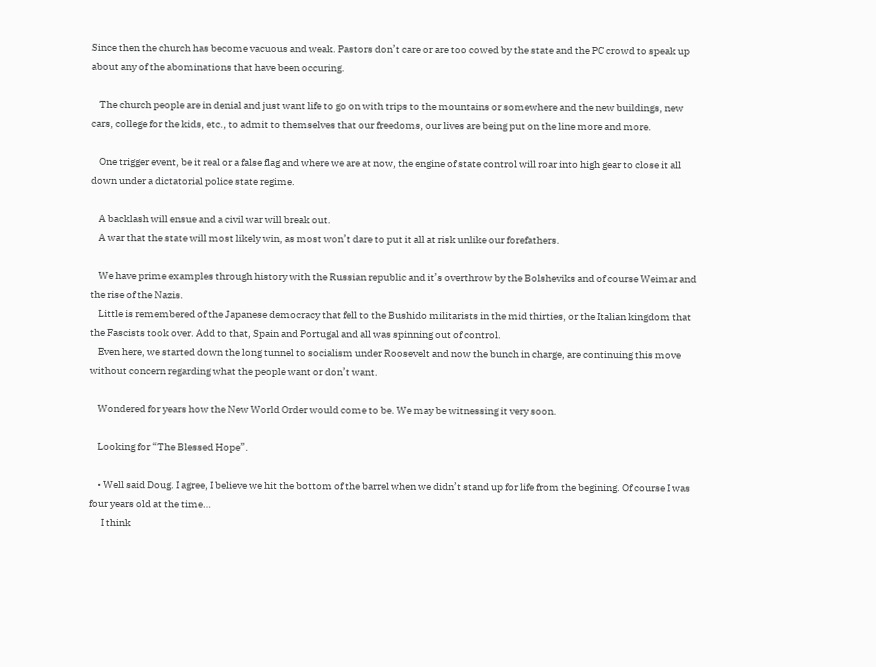Since then the church has become vacuous and weak. Pastors don’t care or are too cowed by the state and the PC crowd to speak up about any of the abominations that have been occuring.

    The church people are in denial and just want life to go on with trips to the mountains or somewhere and the new buildings, new cars, college for the kids, etc., to admit to themselves that our freedoms, our lives are being put on the line more and more.

    One trigger event, be it real or a false flag and where we are at now, the engine of state control will roar into high gear to close it all down under a dictatorial police state regime.

    A backlash will ensue and a civil war will break out.
    A war that the state will most likely win, as most won’t dare to put it all at risk unlike our forefathers.

    We have prime examples through history with the Russian republic and it’s overthrow by the Bolsheviks and of course Weimar and the rise of the Nazis.
    Little is remembered of the Japanese democracy that fell to the Bushido militarists in the mid thirties, or the Italian kingdom that the Fascists took over. Add to that, Spain and Portugal and all was spinning out of control.
    Even here, we started down the long tunnel to socialism under Roosevelt and now the bunch in charge, are continuing this move without concern regarding what the people want or don’t want.

    Wondered for years how the New World Order would come to be. We may be witnessing it very soon.

    Looking for “The Blessed Hope”.

    • Well said Doug. I agree, I believe we hit the bottom of the barrel when we didn’t stand up for life from the begining. Of course I was four years old at the time…
      I think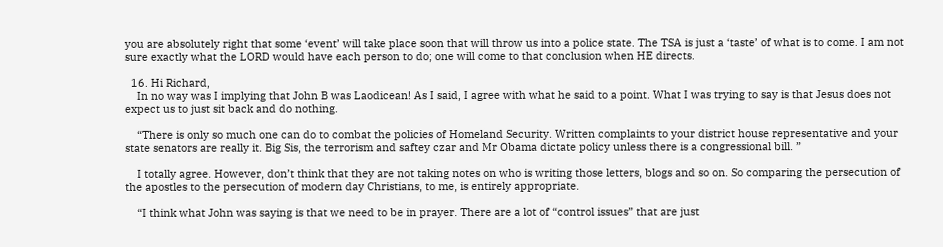you are absolutely right that some ‘event’ will take place soon that will throw us into a police state. The TSA is just a ‘taste’ of what is to come. I am not sure exactly what the LORD would have each person to do; one will come to that conclusion when HE directs.

  16. Hi Richard,
    In no way was I implying that John B was Laodicean! As I said, I agree with what he said to a point. What I was trying to say is that Jesus does not expect us to just sit back and do nothing.

    “There is only so much one can do to combat the policies of Homeland Security. Written complaints to your district house representative and your state senators are really it. Big Sis, the terrorism and saftey czar and Mr Obama dictate policy unless there is a congressional bill. ”

    I totally agree. However, don’t think that they are not taking notes on who is writing those letters, blogs and so on. So comparing the persecution of the apostles to the persecution of modern day Christians, to me, is entirely appropriate.

    “I think what John was saying is that we need to be in prayer. There are a lot of “control issues” that are just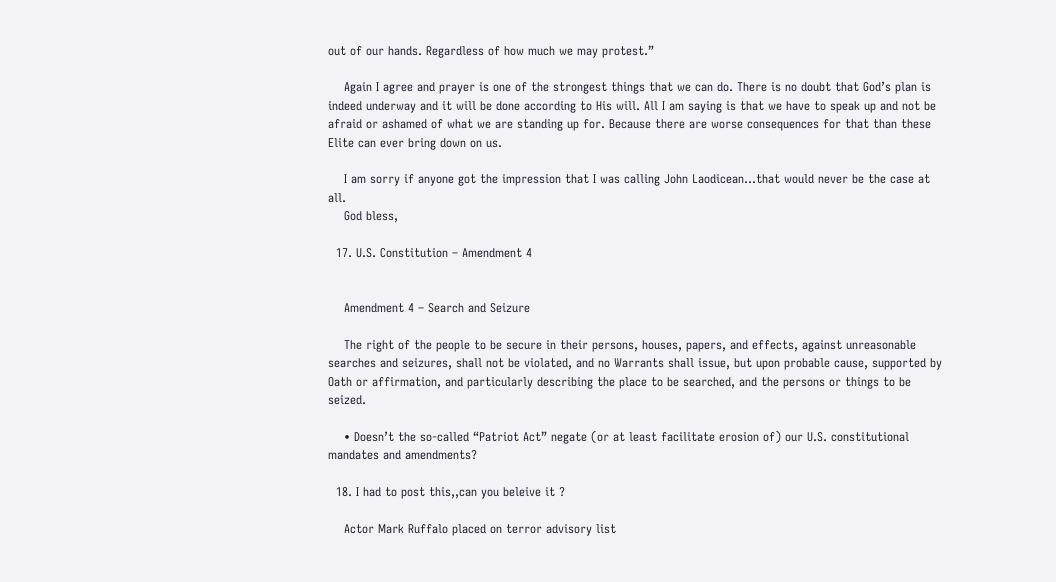out of our hands. Regardless of how much we may protest.”

    Again I agree and prayer is one of the strongest things that we can do. There is no doubt that God’s plan is indeed underway and it will be done according to His will. All I am saying is that we have to speak up and not be afraid or ashamed of what we are standing up for. Because there are worse consequences for that than these Elite can ever bring down on us.

    I am sorry if anyone got the impression that I was calling John Laodicean…that would never be the case at all.
    God bless,

  17. U.S. Constitution – Amendment 4


    Amendment 4 – Search and Seizure

    The right of the people to be secure in their persons, houses, papers, and effects, against unreasonable searches and seizures, shall not be violated, and no Warrants shall issue, but upon probable cause, supported by Oath or affirmation, and particularly describing the place to be searched, and the persons or things to be seized.

    • Doesn’t the so-called “Patriot Act” negate (or at least facilitate erosion of) our U.S. constitutional mandates and amendments?

  18. I had to post this,,can you beleive it ?

    Actor Mark Ruffalo placed on terror advisory list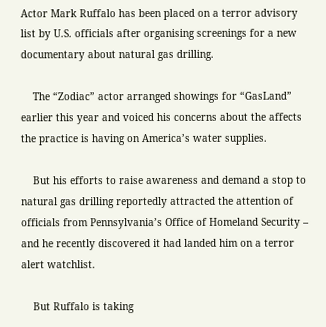Actor Mark Ruffalo has been placed on a terror advisory list by U.S. officials after organising screenings for a new documentary about natural gas drilling.

    The “Zodiac” actor arranged showings for “GasLand” earlier this year and voiced his concerns about the affects the practice is having on America’s water supplies.

    But his efforts to raise awareness and demand a stop to natural gas drilling reportedly attracted the attention of officials from Pennsylvania’s Office of Homeland Security – and he recently discovered it had landed him on a terror alert watchlist.

    But Ruffalo is taking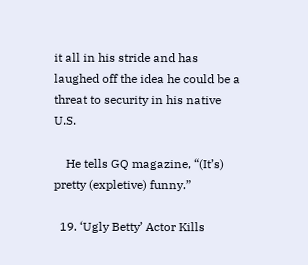it all in his stride and has laughed off the idea he could be a threat to security in his native U.S.

    He tells GQ magazine, “(It’s) pretty (expletive) funny.”

  19. ‘Ugly Betty’ Actor Kills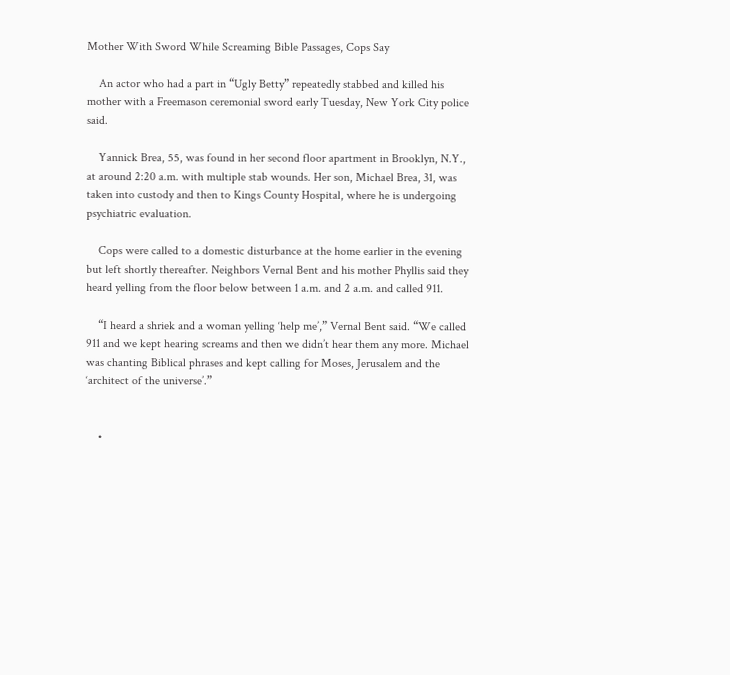Mother With Sword While Screaming Bible Passages, Cops Say

    An actor who had a part in “Ugly Betty” repeatedly stabbed and killed his mother with a Freemason ceremonial sword early Tuesday, New York City police said.

    Yannick Brea, 55, was found in her second floor apartment in Brooklyn, N.Y., at around 2:20 a.m. with multiple stab wounds. Her son, Michael Brea, 31, was taken into custody and then to Kings County Hospital, where he is undergoing psychiatric evaluation.

    Cops were called to a domestic disturbance at the home earlier in the evening but left shortly thereafter. Neighbors Vernal Bent and his mother Phyllis said they heard yelling from the floor below between 1 a.m. and 2 a.m. and called 911.

    “I heard a shriek and a woman yelling ‘help me’,” Vernal Bent said. “We called 911 and we kept hearing screams and then we didn’t hear them any more. Michael was chanting Biblical phrases and kept calling for Moses, Jerusalem and the ‘architect of the universe’.”


    •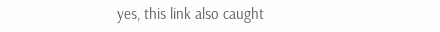yes, this link also caught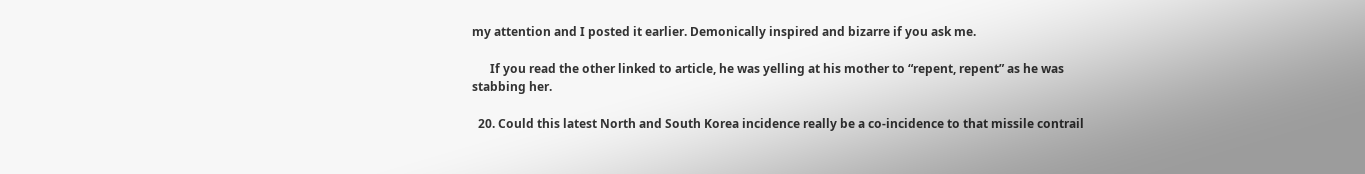my attention and I posted it earlier. Demonically inspired and bizarre if you ask me.

      If you read the other linked to article, he was yelling at his mother to “repent, repent” as he was stabbing her.

  20. Could this latest North and South Korea incidence really be a co-incidence to that missile contrail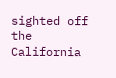sighted off the California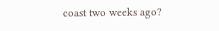coast two weeks ago?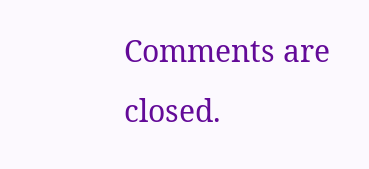Comments are closed.